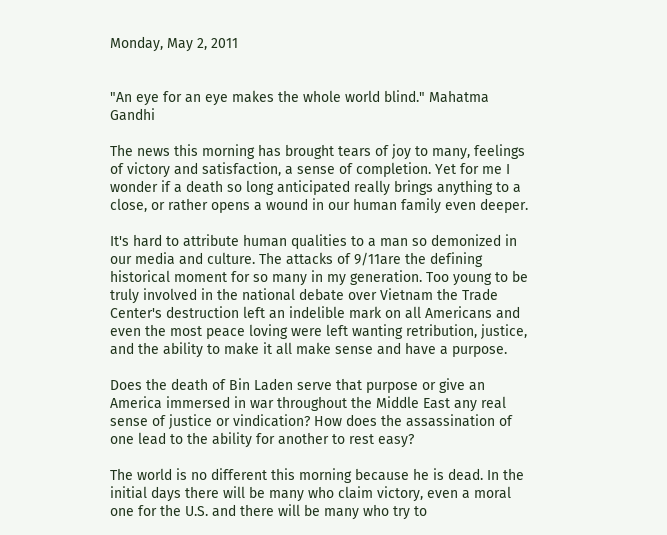Monday, May 2, 2011


"An eye for an eye makes the whole world blind." Mahatma Gandhi

The news this morning has brought tears of joy to many, feelings of victory and satisfaction, a sense of completion. Yet for me I wonder if a death so long anticipated really brings anything to a close, or rather opens a wound in our human family even deeper.

It's hard to attribute human qualities to a man so demonized in our media and culture. The attacks of 9/11are the defining historical moment for so many in my generation. Too young to be truly involved in the national debate over Vietnam the Trade Center's destruction left an indelible mark on all Americans and even the most peace loving were left wanting retribution, justice, and the ability to make it all make sense and have a purpose.

Does the death of Bin Laden serve that purpose or give an America immersed in war throughout the Middle East any real sense of justice or vindication? How does the assassination of one lead to the ability for another to rest easy?

The world is no different this morning because he is dead. In the initial days there will be many who claim victory, even a moral one for the U.S. and there will be many who try to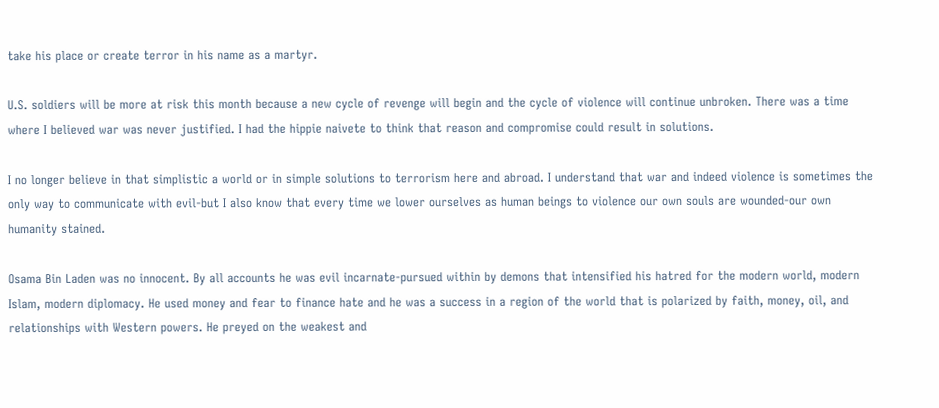take his place or create terror in his name as a martyr.

U.S. soldiers will be more at risk this month because a new cycle of revenge will begin and the cycle of violence will continue unbroken. There was a time where I believed war was never justified. I had the hippie naivete to think that reason and compromise could result in solutions.

I no longer believe in that simplistic a world or in simple solutions to terrorism here and abroad. I understand that war and indeed violence is sometimes the only way to communicate with evil-but I also know that every time we lower ourselves as human beings to violence our own souls are wounded-our own humanity stained.

Osama Bin Laden was no innocent. By all accounts he was evil incarnate-pursued within by demons that intensified his hatred for the modern world, modern Islam, modern diplomacy. He used money and fear to finance hate and he was a success in a region of the world that is polarized by faith, money, oil, and relationships with Western powers. He preyed on the weakest and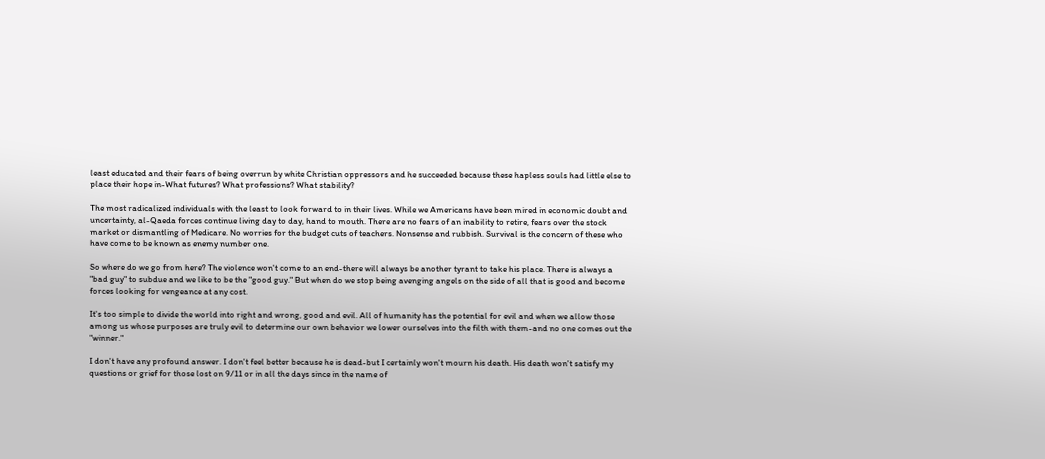least educated and their fears of being overrun by white Christian oppressors and he succeeded because these hapless souls had little else to place their hope in-What futures? What professions? What stability?

The most radicalized individuals with the least to look forward to in their lives. While we Americans have been mired in economic doubt and uncertainty, al-Qaeda forces continue living day to day, hand to mouth. There are no fears of an inability to retire, fears over the stock market or dismantling of Medicare. No worries for the budget cuts of teachers. Nonsense and rubbish. Survival is the concern of these who have come to be known as enemy number one.

So where do we go from here? The violence won't come to an end-there will always be another tyrant to take his place. There is always a "bad guy" to subdue and we like to be the "good guy." But when do we stop being avenging angels on the side of all that is good and become forces looking for vengeance at any cost.

It's too simple to divide the world into right and wrong, good and evil. All of humanity has the potential for evil and when we allow those among us whose purposes are truly evil to determine our own behavior we lower ourselves into the filth with them-and no one comes out the "winner."

I don't have any profound answer. I don't feel better because he is dead-but I certainly won't mourn his death. His death won't satisfy my questions or grief for those lost on 9/11 or in all the days since in the name of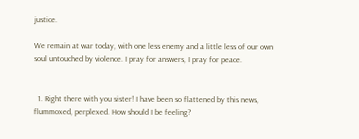justice.

We remain at war today, with one less enemy and a little less of our own soul untouched by violence. I pray for answers, I pray for peace.


  1. Right there with you sister! I have been so flattened by this news, flummoxed, perplexed. How should I be feeling?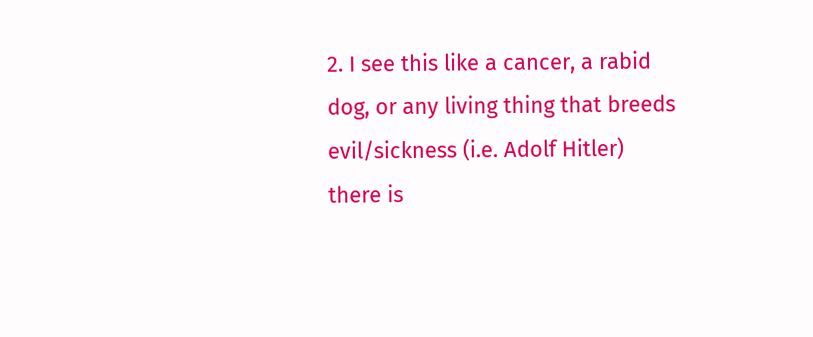2. I see this like a cancer, a rabid dog, or any living thing that breeds evil/sickness (i.e. Adolf Hitler) there is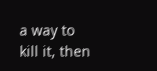a way to kill it, then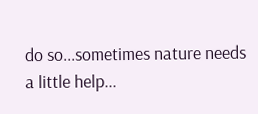do so...sometimes nature needs a little help...